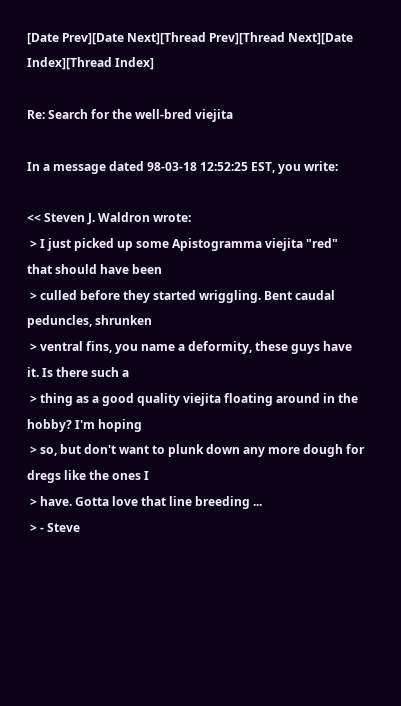[Date Prev][Date Next][Thread Prev][Thread Next][Date Index][Thread Index]

Re: Search for the well-bred viejita

In a message dated 98-03-18 12:52:25 EST, you write:

<< Steven J. Waldron wrote:
 > I just picked up some Apistogramma viejita "red" that should have been
 > culled before they started wriggling. Bent caudal peduncles, shrunken
 > ventral fins, you name a deformity, these guys have it. Is there such a
 > thing as a good quality viejita floating around in the hobby? I'm hoping
 > so, but don't want to plunk down any more dough for dregs like the ones I
 > have. Gotta love that line breeding ...
 > - Steve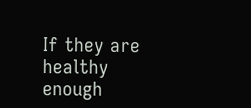If they are healthy enough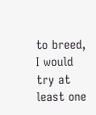to breed, I would try at least one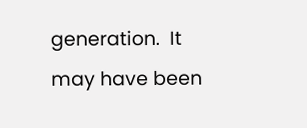generation.  It
may have been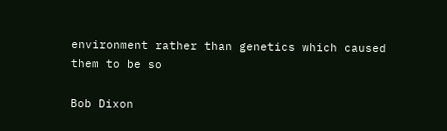environment rather than genetics which caused them to be so

Bob Dixon